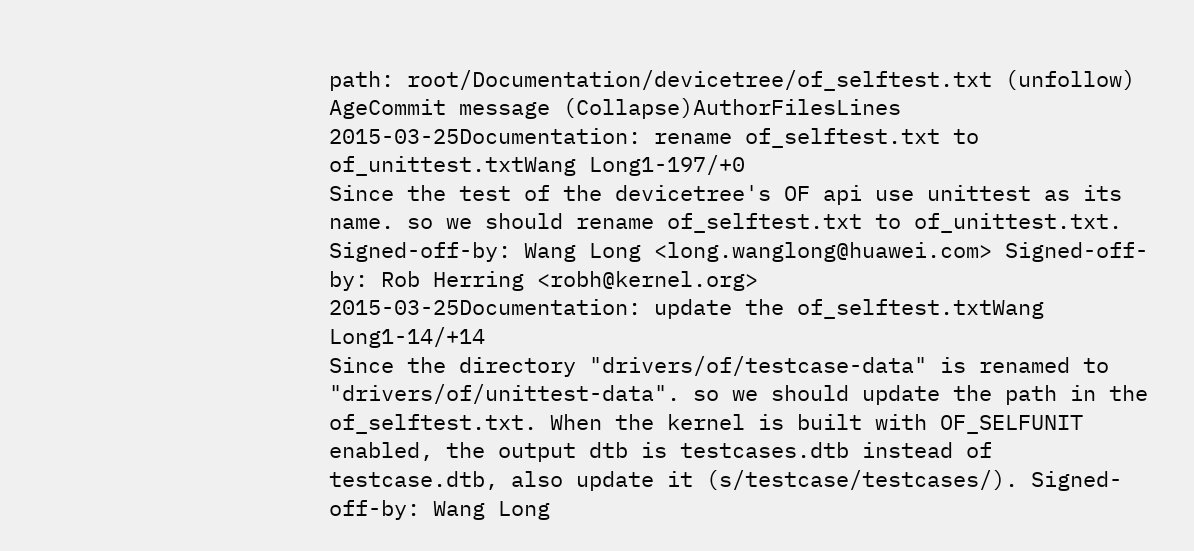path: root/Documentation/devicetree/of_selftest.txt (unfollow)
AgeCommit message (Collapse)AuthorFilesLines
2015-03-25Documentation: rename of_selftest.txt to of_unittest.txtWang Long1-197/+0
Since the test of the devicetree's OF api use unittest as its name. so we should rename of_selftest.txt to of_unittest.txt. Signed-off-by: Wang Long <long.wanglong@huawei.com> Signed-off-by: Rob Herring <robh@kernel.org>
2015-03-25Documentation: update the of_selftest.txtWang Long1-14/+14
Since the directory "drivers/of/testcase-data" is renamed to "drivers/of/unittest-data". so we should update the path in the of_selftest.txt. When the kernel is built with OF_SELFUNIT enabled, the output dtb is testcases.dtb instead of testcase.dtb, also update it (s/testcase/testcases/). Signed-off-by: Wang Long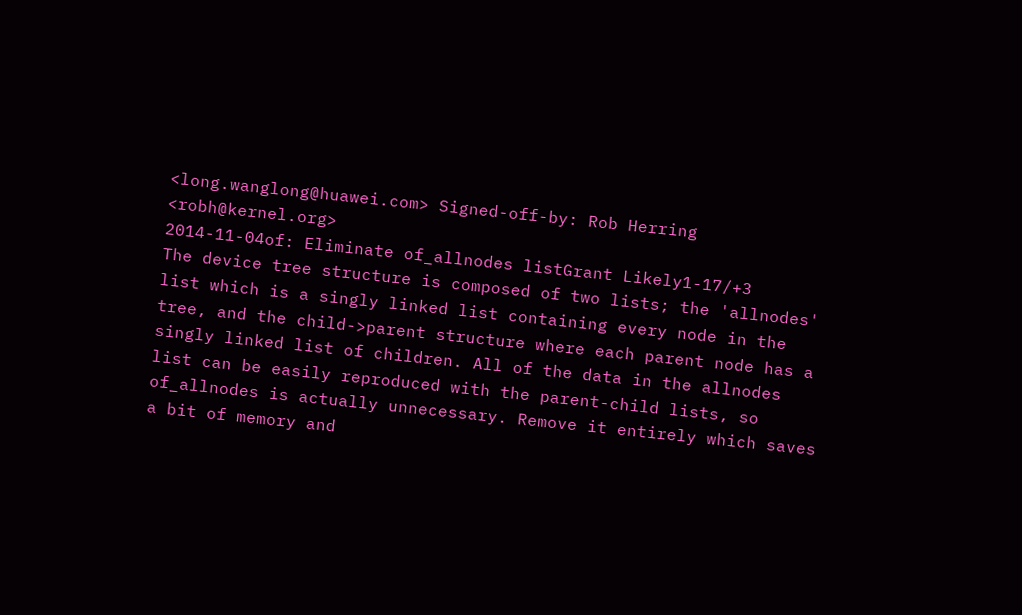<long.wanglong@huawei.com> Signed-off-by: Rob Herring <robh@kernel.org>
2014-11-04of: Eliminate of_allnodes listGrant Likely1-17/+3
The device tree structure is composed of two lists; the 'allnodes' list which is a singly linked list containing every node in the tree, and the child->parent structure where each parent node has a singly linked list of children. All of the data in the allnodes list can be easily reproduced with the parent-child lists, so of_allnodes is actually unnecessary. Remove it entirely which saves a bit of memory and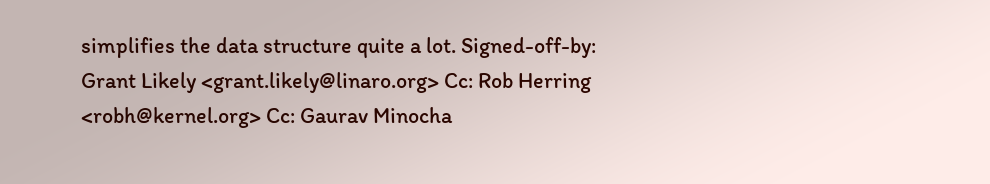simplifies the data structure quite a lot. Signed-off-by: Grant Likely <grant.likely@linaro.org> Cc: Rob Herring <robh@kernel.org> Cc: Gaurav Minocha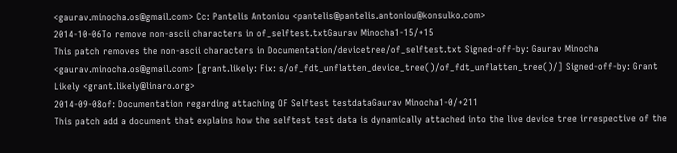<gaurav.minocha.os@gmail.com> Cc: Pantelis Antoniou <pantelis@pantelis.antoniou@konsulko.com>
2014-10-06To remove non-ascii characters in of_selftest.txtGaurav Minocha1-15/+15
This patch removes the non-ascii characters in Documentation/devicetree/of_selftest.txt Signed-off-by: Gaurav Minocha <gaurav.minocha.os@gmail.com> [grant.likely: Fix: s/of_fdt_unflatten_device_tree()/of_fdt_unflatten_tree()/] Signed-off-by: Grant Likely <grant.likely@linaro.org>
2014-09-08of: Documentation regarding attaching OF Selftest testdataGaurav Minocha1-0/+211
This patch add a document that explains how the selftest test data is dynamically attached into the live device tree irrespective of the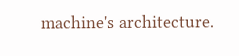machine's architecture.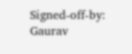Signed-off-by: Gaurav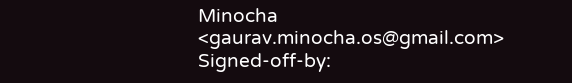Minocha <gaurav.minocha.os@gmail.com> Signed-off-by: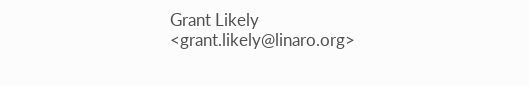Grant Likely <grant.likely@linaro.org>